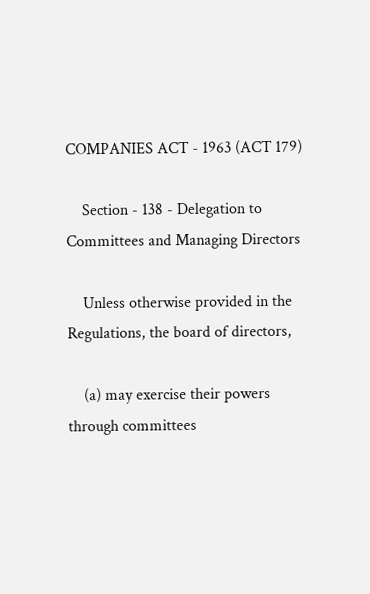COMPANIES ACT - 1963 (ACT 179)

    Section - 138 - Delegation to Committees and Managing Directors

    Unless otherwise provided in the Regulations, the board of directors,

    (a) may exercise their powers through committees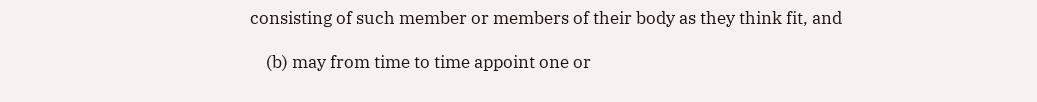consisting of such member or members of their body as they think fit, and

    (b) may from time to time appoint one or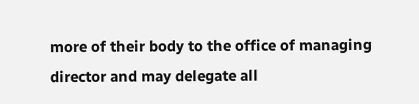more of their body to the office of managing director and may delegate all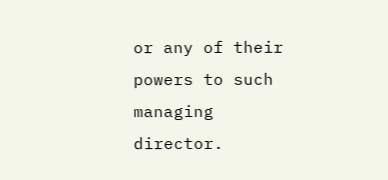or any of their powers to such managing director.